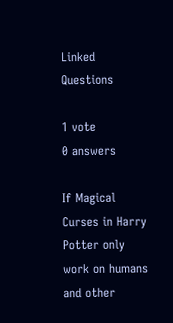Linked Questions

1 vote
0 answers

If Magical Curses in Harry Potter only work on humans and other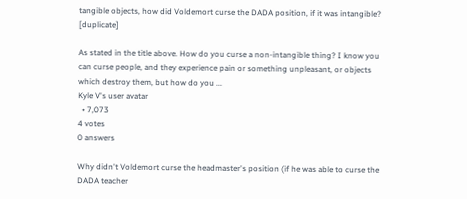tangible objects, how did Voldemort curse the DADA position, if it was intangible? [duplicate]

As stated in the title above. How do you curse a non-intangible thing? I know you can curse people, and they experience pain or something unpleasant, or objects which destroy them, but how do you ...
Kyle V's user avatar
  • 7,073
4 votes
0 answers

Why didn't Voldemort curse the headmaster's position (if he was able to curse the DADA teacher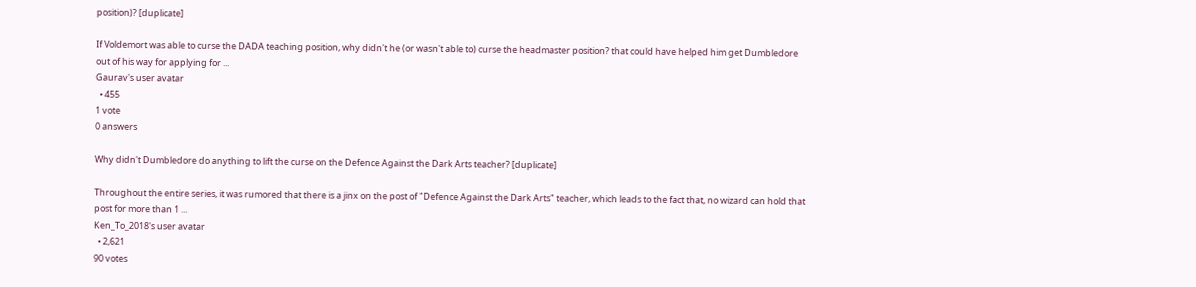position)? [duplicate]

If Voldemort was able to curse the DADA teaching position, why didn't he (or wasn't able to) curse the headmaster position? that could have helped him get Dumbledore out of his way for applying for ...
Gaurav's user avatar
  • 455
1 vote
0 answers

Why didn't Dumbledore do anything to lift the curse on the Defence Against the Dark Arts teacher? [duplicate]

Throughout the entire series, it was rumored that there is a jinx on the post of "Defence Against the Dark Arts" teacher, which leads to the fact that, no wizard can hold that post for more than 1 ...
Ken_To_2018's user avatar
  • 2,621
90 votes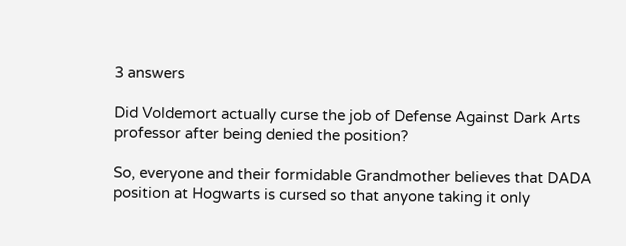3 answers

Did Voldemort actually curse the job of Defense Against Dark Arts professor after being denied the position?

So, everyone and their formidable Grandmother believes that DADA position at Hogwarts is cursed so that anyone taking it only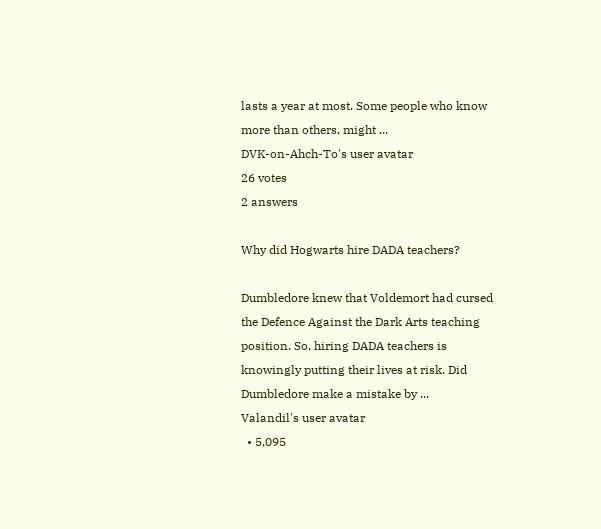lasts a year at most. Some people who know more than others, might ...
DVK-on-Ahch-To's user avatar
26 votes
2 answers

Why did Hogwarts hire DADA teachers?

Dumbledore knew that Voldemort had cursed the Defence Against the Dark Arts teaching position. So, hiring DADA teachers is knowingly putting their lives at risk. Did Dumbledore make a mistake by ...
Valandil's user avatar
  • 5,095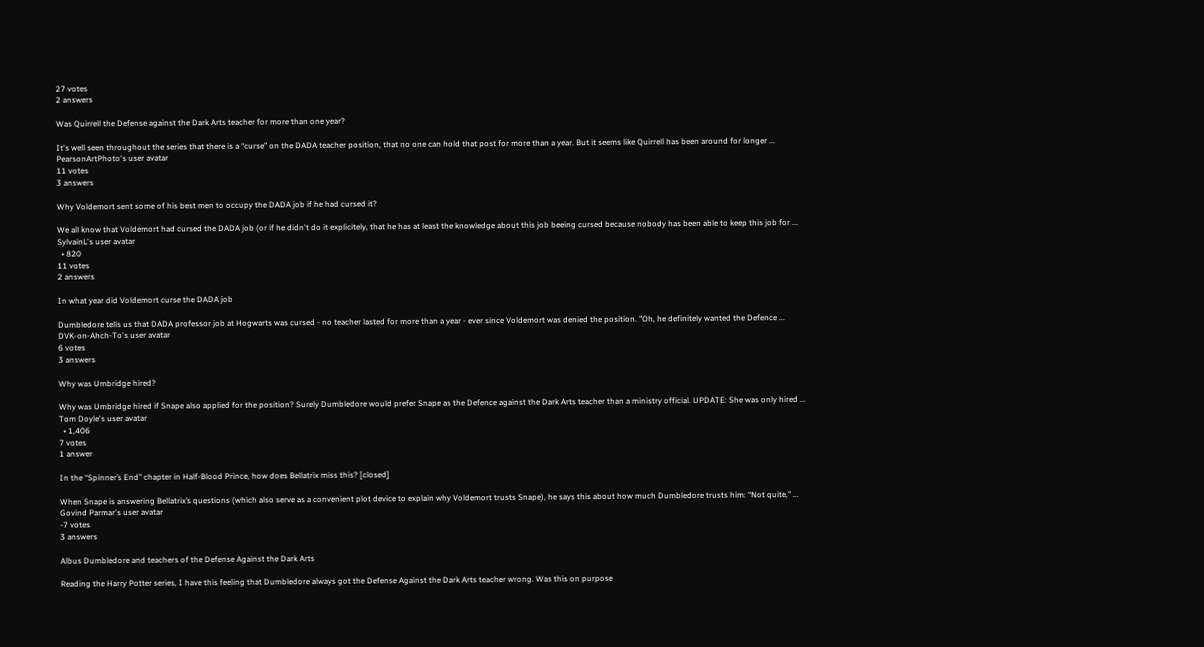27 votes
2 answers

Was Quirrell the Defense against the Dark Arts teacher for more than one year?

It's well seen throughout the series that there is a “curse” on the DADA teacher position, that no one can hold that post for more than a year. But it seems like Quirrell has been around for longer ...
PearsonArtPhoto's user avatar
11 votes
3 answers

Why Voldemort sent some of his best men to occupy the DADA job if he had cursed it?

We all know that Voldemort had cursed the DADA job (or if he didn't do it explicitely, that he has at least the knowledge about this job beeing cursed because nobody has been able to keep this job for ...
SylvainL's user avatar
  • 820
11 votes
2 answers

In what year did Voldemort curse the DADA job

Dumbledore tells us that DADA professor job at Hogwarts was cursed - no teacher lasted for more than a year - ever since Voldemort was denied the position. "Oh, he definitely wanted the Defence ...
DVK-on-Ahch-To's user avatar
6 votes
3 answers

Why was Umbridge hired?

Why was Umbridge hired if Snape also applied for the position? Surely Dumbledore would prefer Snape as the Defence against the Dark Arts teacher than a ministry official. UPDATE: She was only hired ...
Tom Doyle's user avatar
  • 1,406
7 votes
1 answer

In the “Spinner’s End” chapter in Half-Blood Prince, how does Bellatrix miss this? [closed]

When Snape is answering Bellatrix’s questions (which also serve as a convenient plot device to explain why Voldemort trusts Snape), he says this about how much Dumbledore trusts him: “Not quite,” ...
Govind Parmar's user avatar
-7 votes
3 answers

Albus Dumbledore and teachers of the Defense Against the Dark Arts

Reading the Harry Potter series, I have this feeling that Dumbledore always got the Defense Against the Dark Arts teacher wrong. Was this on purpose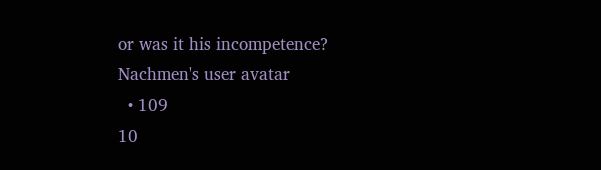or was it his incompetence?
Nachmen's user avatar
  • 109
10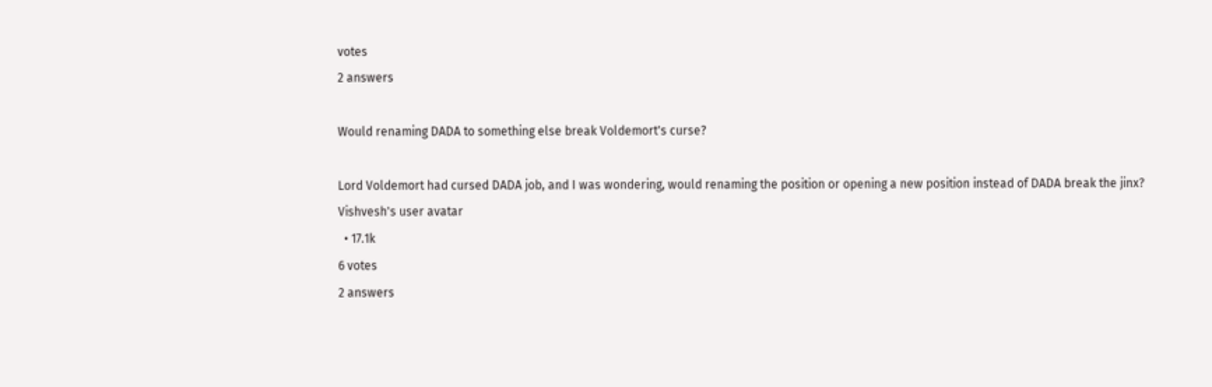votes
2 answers

Would renaming DADA to something else break Voldemort's curse?

Lord Voldemort had cursed DADA job, and I was wondering, would renaming the position or opening a new position instead of DADA break the jinx?
Vishvesh's user avatar
  • 17.1k
6 votes
2 answers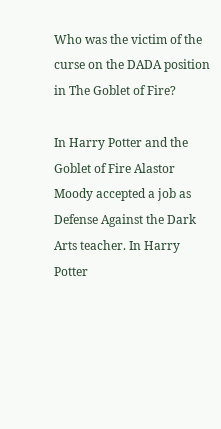Who was the victim of the curse on the DADA position in The Goblet of Fire?

In Harry Potter and the Goblet of Fire Alastor Moody accepted a job as Defense Against the Dark Arts teacher. In Harry Potter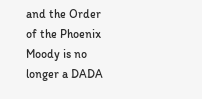and the Order of the Phoenix Moody is no longer a DADA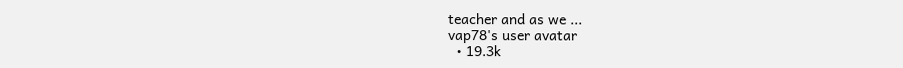teacher and as we ...
vap78's user avatar
  • 19.3k